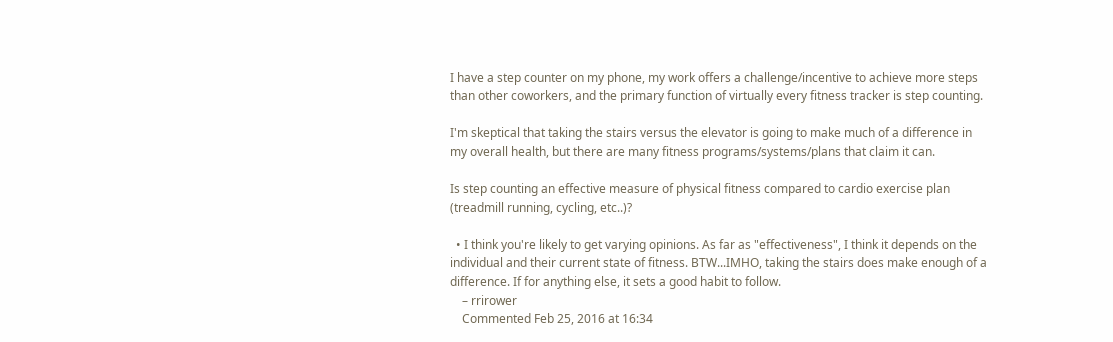I have a step counter on my phone, my work offers a challenge/incentive to achieve more steps than other coworkers, and the primary function of virtually every fitness tracker is step counting.

I'm skeptical that taking the stairs versus the elevator is going to make much of a difference in my overall health, but there are many fitness programs/systems/plans that claim it can.

Is step counting an effective measure of physical fitness compared to cardio exercise plan (treadmill running, cycling, etc..)?

  • I think you're likely to get varying opinions. As far as "effectiveness", I think it depends on the individual and their current state of fitness. BTW...IMHO, taking the stairs does make enough of a difference. If for anything else, it sets a good habit to follow.
    – rrirower
    Commented Feb 25, 2016 at 16:34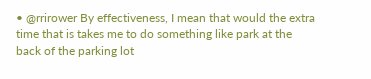• @rrirower By effectiveness, I mean that would the extra time that is takes me to do something like park at the back of the parking lot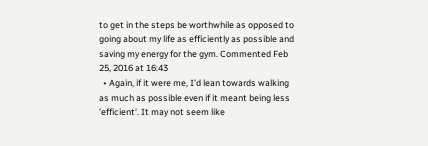to get in the steps be worthwhile as opposed to going about my life as efficiently as possible and saving my energy for the gym. Commented Feb 25, 2016 at 16:43
  • Again, if it were me, I'd lean towards walking as much as possible even if it meant being less 'efficient'. It may not seem like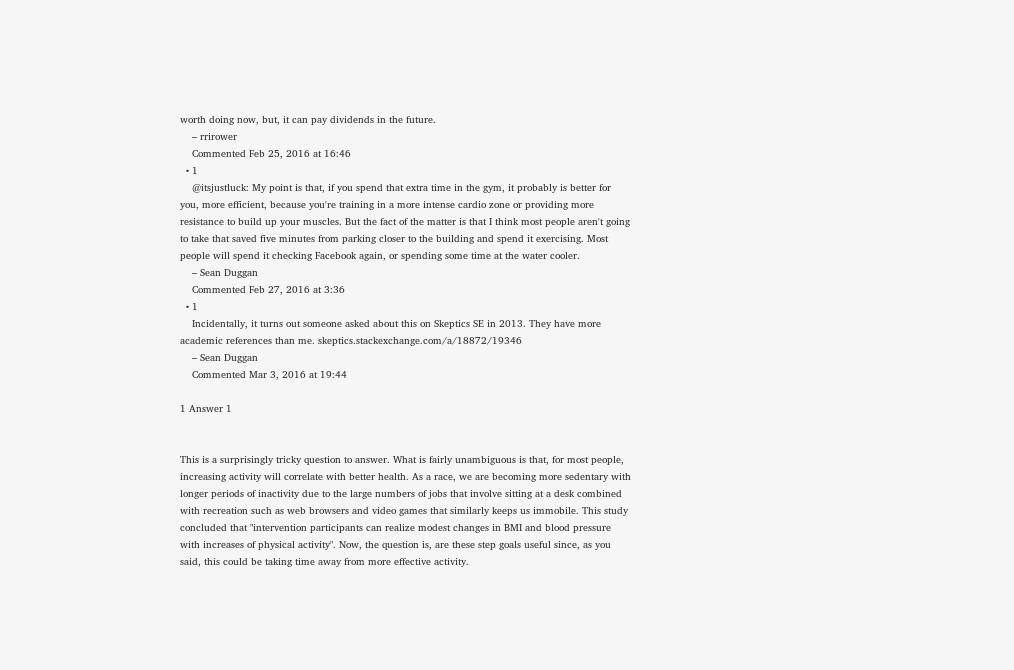worth doing now, but, it can pay dividends in the future.
    – rrirower
    Commented Feb 25, 2016 at 16:46
  • 1
    @itsjustluck: My point is that, if you spend that extra time in the gym, it probably is better for you, more efficient, because you're training in a more intense cardio zone or providing more resistance to build up your muscles. But the fact of the matter is that I think most people aren't going to take that saved five minutes from parking closer to the building and spend it exercising. Most people will spend it checking Facebook again, or spending some time at the water cooler.
    – Sean Duggan
    Commented Feb 27, 2016 at 3:36
  • 1
    Incidentally, it turns out someone asked about this on Skeptics SE in 2013. They have more academic references than me. skeptics.stackexchange.com/a/18872/19346
    – Sean Duggan
    Commented Mar 3, 2016 at 19:44

1 Answer 1


This is a surprisingly tricky question to answer. What is fairly unambiguous is that, for most people, increasing activity will correlate with better health. As a race, we are becoming more sedentary with longer periods of inactivity due to the large numbers of jobs that involve sitting at a desk combined with recreation such as web browsers and video games that similarly keeps us immobile. This study concluded that "intervention participants can realize modest changes in BMI and blood pressure with increases of physical activity". Now, the question is, are these step goals useful since, as you said, this could be taking time away from more effective activity.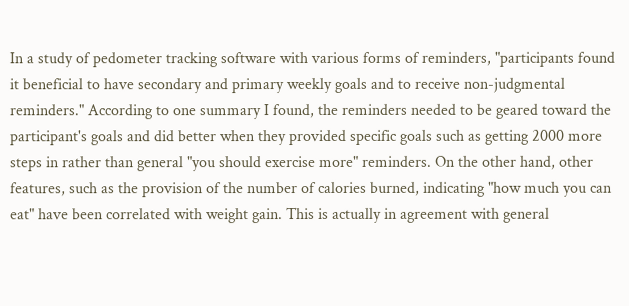In a study of pedometer tracking software with various forms of reminders, "participants found it beneficial to have secondary and primary weekly goals and to receive non-judgmental reminders." According to one summary I found, the reminders needed to be geared toward the participant's goals and did better when they provided specific goals such as getting 2000 more steps in rather than general "you should exercise more" reminders. On the other hand, other features, such as the provision of the number of calories burned, indicating "how much you can eat" have been correlated with weight gain. This is actually in agreement with general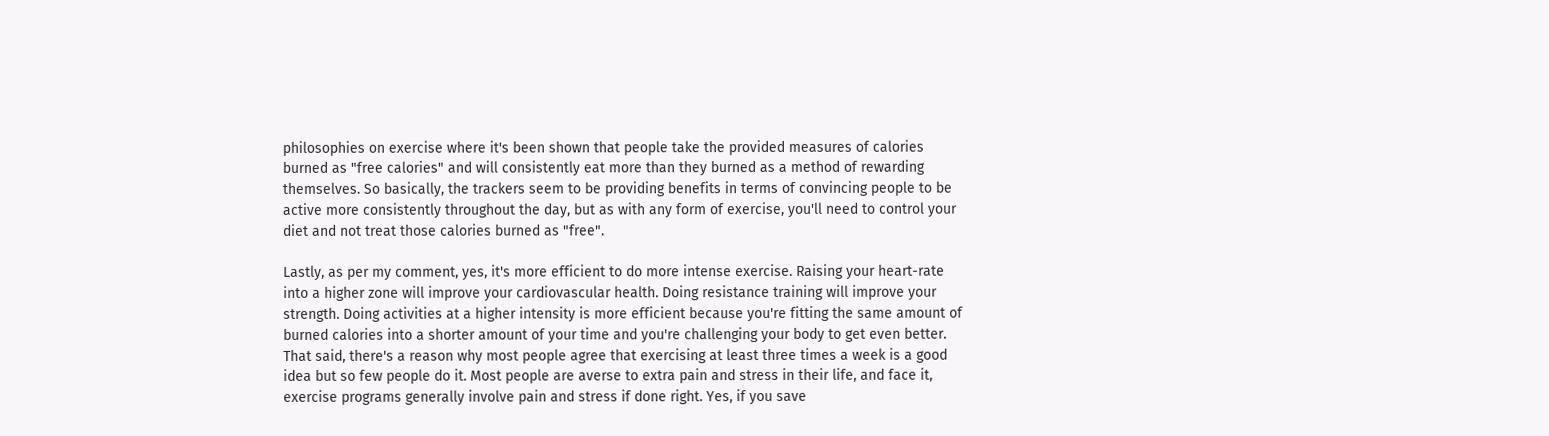philosophies on exercise where it's been shown that people take the provided measures of calories burned as "free calories" and will consistently eat more than they burned as a method of rewarding themselves. So basically, the trackers seem to be providing benefits in terms of convincing people to be active more consistently throughout the day, but as with any form of exercise, you'll need to control your diet and not treat those calories burned as "free".

Lastly, as per my comment, yes, it's more efficient to do more intense exercise. Raising your heart-rate into a higher zone will improve your cardiovascular health. Doing resistance training will improve your strength. Doing activities at a higher intensity is more efficient because you're fitting the same amount of burned calories into a shorter amount of your time and you're challenging your body to get even better. That said, there's a reason why most people agree that exercising at least three times a week is a good idea but so few people do it. Most people are averse to extra pain and stress in their life, and face it, exercise programs generally involve pain and stress if done right. Yes, if you save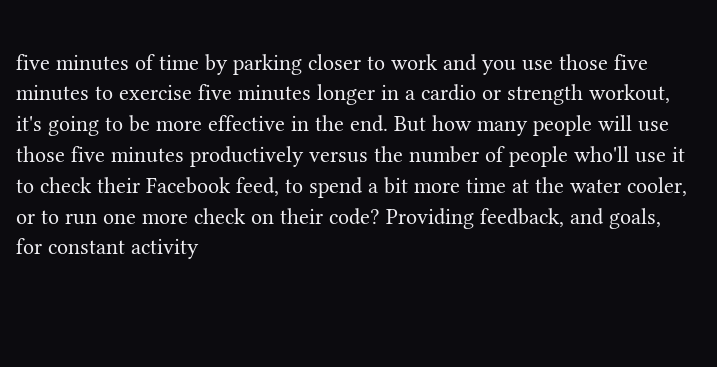five minutes of time by parking closer to work and you use those five minutes to exercise five minutes longer in a cardio or strength workout, it's going to be more effective in the end. But how many people will use those five minutes productively versus the number of people who'll use it to check their Facebook feed, to spend a bit more time at the water cooler, or to run one more check on their code? Providing feedback, and goals, for constant activity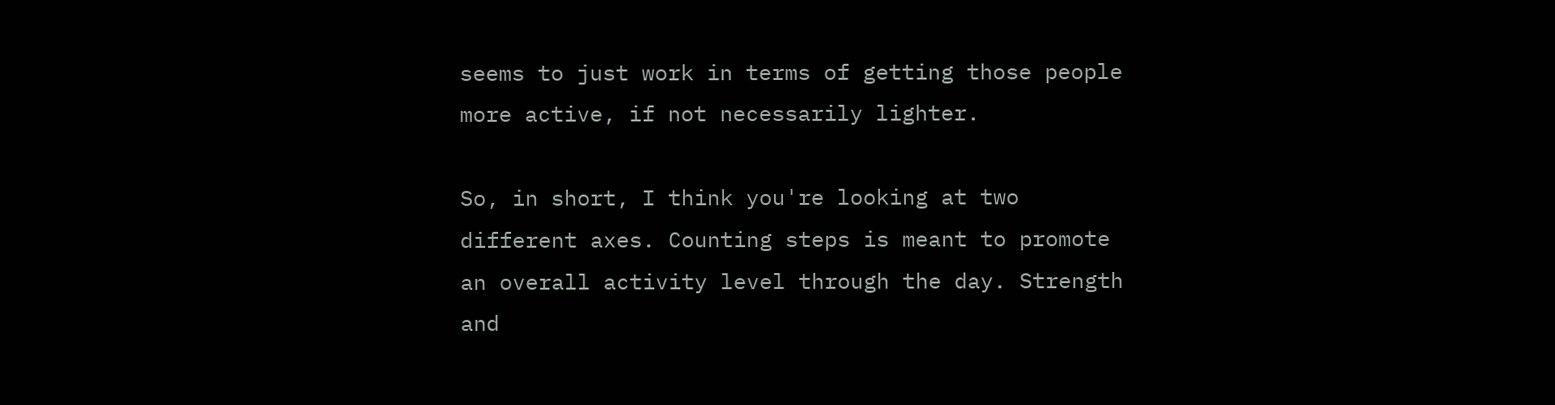seems to just work in terms of getting those people more active, if not necessarily lighter.

So, in short, I think you're looking at two different axes. Counting steps is meant to promote an overall activity level through the day. Strength and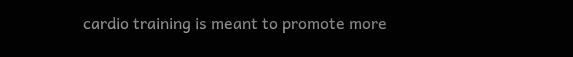cardio training is meant to promote more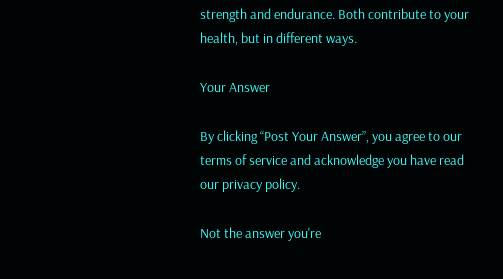strength and endurance. Both contribute to your health, but in different ways.

Your Answer

By clicking “Post Your Answer”, you agree to our terms of service and acknowledge you have read our privacy policy.

Not the answer you're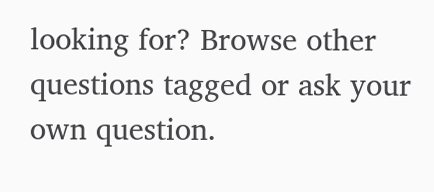looking for? Browse other questions tagged or ask your own question.